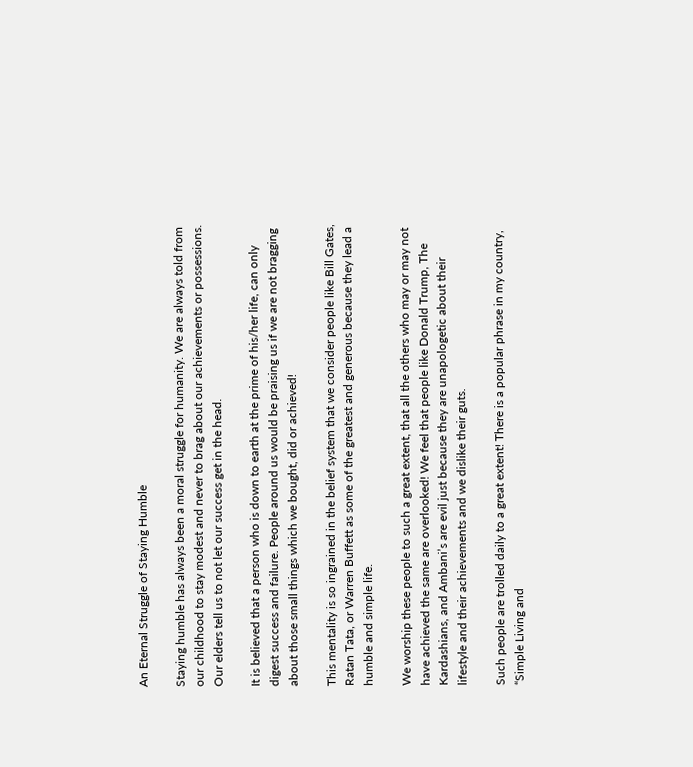An Eternal Struggle of Staying Humble

Staying humble has always been a moral struggle for humanity. We are always told from our childhood to stay modest and never to brag about our achievements or possessions. Our elders tell us to not let our success get in the head.

It is believed that a person who is down to earth at the prime of his/her life, can only digest success and failure. People around us would be praising us if we are not bragging about those small things which we bought, did or achieved!

This mentality is so ingrained in the belief system that we consider people like Bill Gates, Ratan Tata, or Warren Buffett as some of the greatest and generous because they lead a humble and simple life.

We worship these people to such a great extent, that all the others who may or may not have achieved the same are overlooked! We feel that people like Donald Trump, The Kardashians, and Ambani’s are evil just because they are unapologetic about their lifestyle and their achievements and we dislike their guts.

Such people are trolled daily to a great extent! There is a popular phrase in my country, “Simple Living and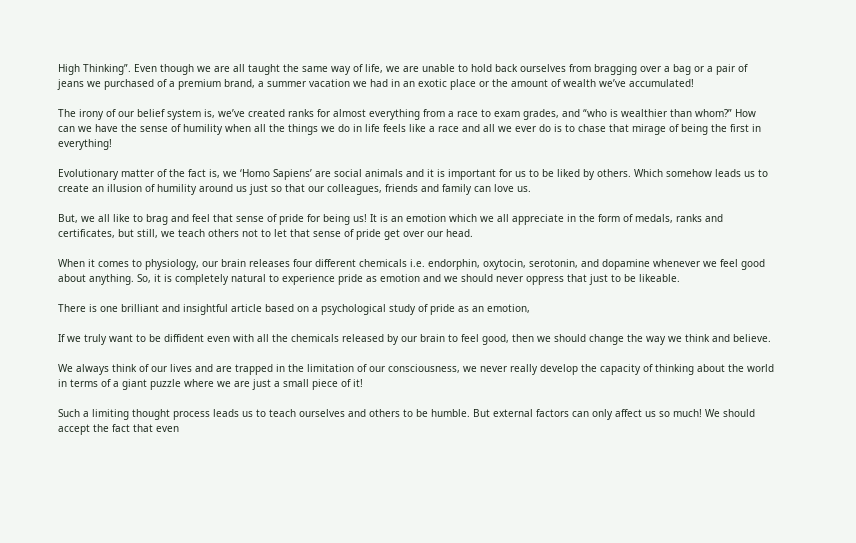High Thinking”. Even though we are all taught the same way of life, we are unable to hold back ourselves from bragging over a bag or a pair of jeans we purchased of a premium brand, a summer vacation we had in an exotic place or the amount of wealth we’ve accumulated!

The irony of our belief system is, we’ve created ranks for almost everything from a race to exam grades, and “who is wealthier than whom?” How can we have the sense of humility when all the things we do in life feels like a race and all we ever do is to chase that mirage of being the first in everything!

Evolutionary matter of the fact is, we ‘Homo Sapiens’ are social animals and it is important for us to be liked by others. Which somehow leads us to create an illusion of humility around us just so that our colleagues, friends and family can love us.

But, we all like to brag and feel that sense of pride for being us! It is an emotion which we all appreciate in the form of medals, ranks and certificates, but still, we teach others not to let that sense of pride get over our head.

When it comes to physiology, our brain releases four different chemicals i.e. endorphin, oxytocin, serotonin, and dopamine whenever we feel good about anything. So, it is completely natural to experience pride as emotion and we should never oppress that just to be likeable.

There is one brilliant and insightful article based on a psychological study of pride as an emotion,

If we truly want to be diffident even with all the chemicals released by our brain to feel good, then we should change the way we think and believe.

We always think of our lives and are trapped in the limitation of our consciousness, we never really develop the capacity of thinking about the world in terms of a giant puzzle where we are just a small piece of it!

Such a limiting thought process leads us to teach ourselves and others to be humble. But external factors can only affect us so much! We should accept the fact that even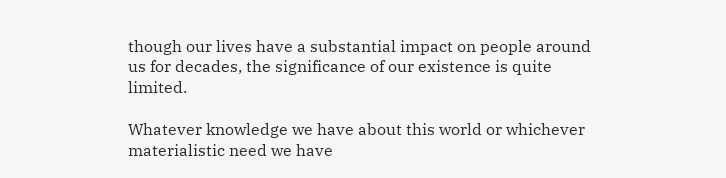though our lives have a substantial impact on people around us for decades, the significance of our existence is quite limited.

Whatever knowledge we have about this world or whichever materialistic need we have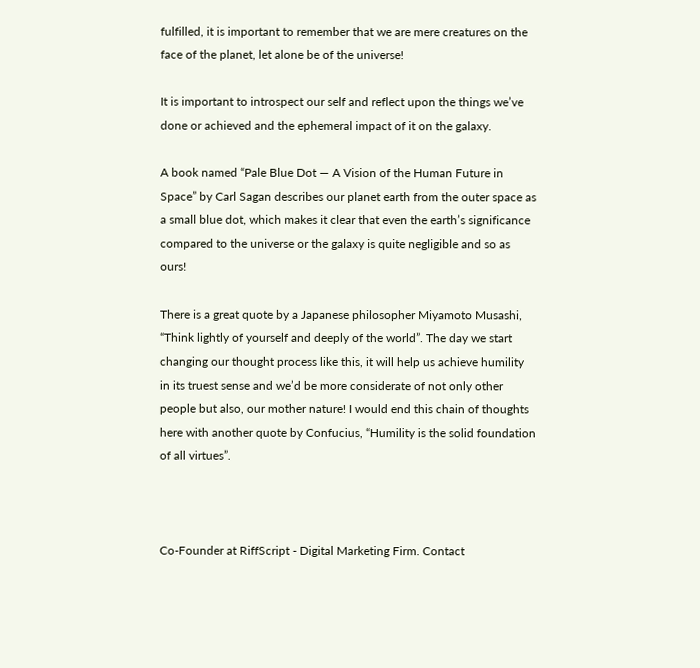fulfilled, it is important to remember that we are mere creatures on the face of the planet, let alone be of the universe!

It is important to introspect our self and reflect upon the things we’ve done or achieved and the ephemeral impact of it on the galaxy.

A book named “Pale Blue Dot — A Vision of the Human Future in Space” by Carl Sagan describes our planet earth from the outer space as a small blue dot, which makes it clear that even the earth’s significance compared to the universe or the galaxy is quite negligible and so as ours!

There is a great quote by a Japanese philosopher Miyamoto Musashi, “Think lightly of yourself and deeply of the world”. The day we start changing our thought process like this, it will help us achieve humility in its truest sense and we’d be more considerate of not only other people but also, our mother nature! I would end this chain of thoughts here with another quote by Confucius, “Humility is the solid foundation of all virtues”.



Co-Founder at RiffScript - Digital Marketing Firm. Contact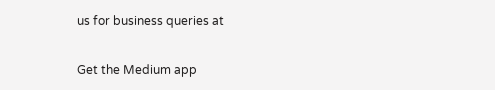us for business queries at

Get the Medium app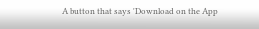A button that says 'Download on the App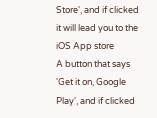Store', and if clicked it will lead you to the iOS App store
A button that says 'Get it on, Google Play', and if clicked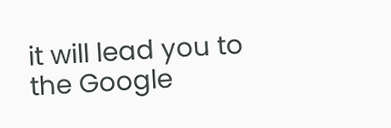it will lead you to the Google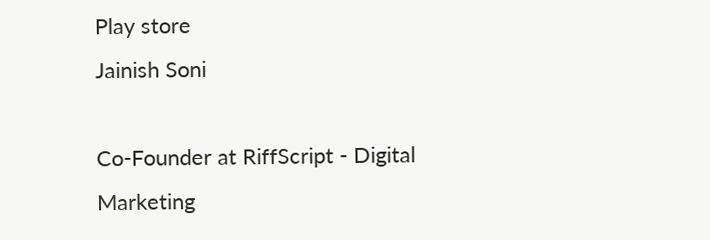Play store
Jainish Soni

Co-Founder at RiffScript - Digital Marketing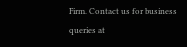Firm. Contact us for business queries at